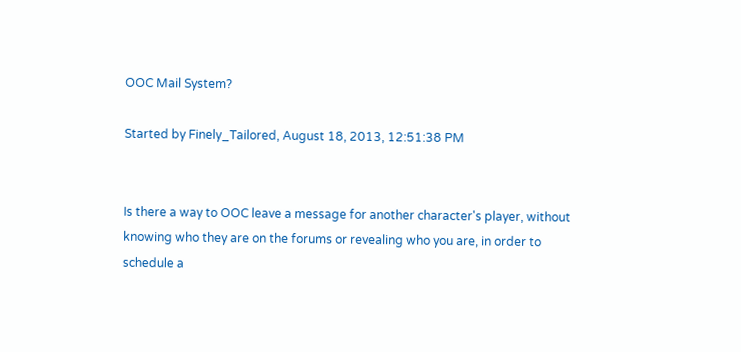OOC Mail System?

Started by Finely_Tailored, August 18, 2013, 12:51:38 PM


Is there a way to OOC leave a message for another character's player, without knowing who they are on the forums or revealing who you are, in order to schedule a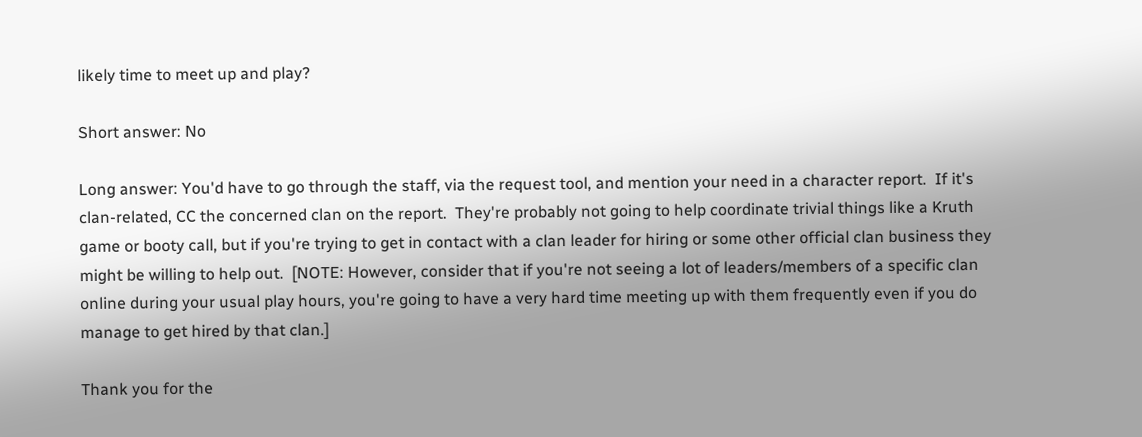likely time to meet up and play?

Short answer: No

Long answer: You'd have to go through the staff, via the request tool, and mention your need in a character report.  If it's clan-related, CC the concerned clan on the report.  They're probably not going to help coordinate trivial things like a Kruth game or booty call, but if you're trying to get in contact with a clan leader for hiring or some other official clan business they might be willing to help out.  [NOTE: However, consider that if you're not seeing a lot of leaders/members of a specific clan online during your usual play hours, you're going to have a very hard time meeting up with them frequently even if you do manage to get hired by that clan.]

Thank you for the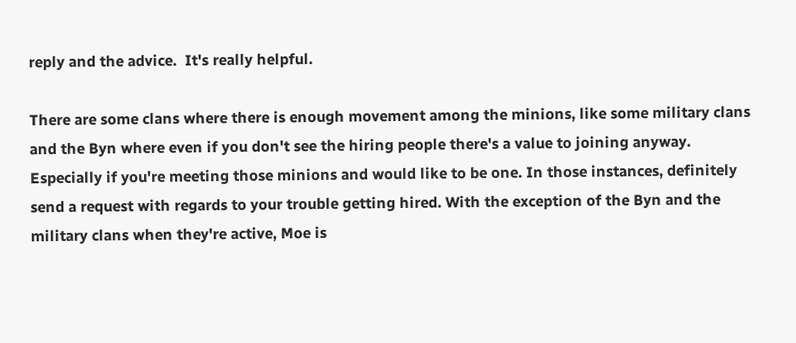reply and the advice.  It's really helpful.

There are some clans where there is enough movement among the minions, like some military clans and the Byn where even if you don't see the hiring people there's a value to joining anyway. Especially if you're meeting those minions and would like to be one. In those instances, definitely send a request with regards to your trouble getting hired. With the exception of the Byn and the military clans when they're active, Moe is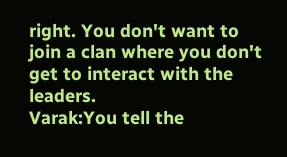right. You don't want to join a clan where you don't get to interact with the leaders.
Varak:You tell the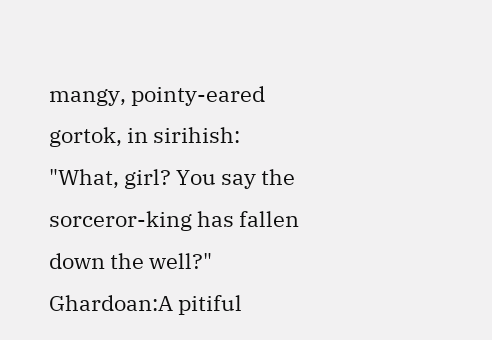mangy, pointy-eared gortok, in sirihish: "What, girl? You say the sorceror-king has fallen down the well?"
Ghardoan:A pitiful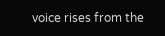voice rises from the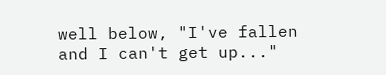well below, "I've fallen and I can't get up..."